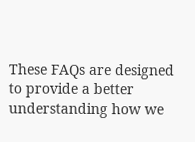These FAQs are designed to provide a better understanding how we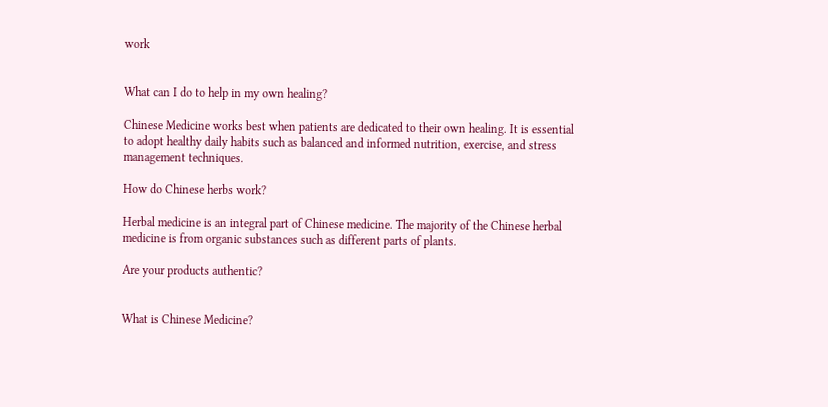work


What can I do to help in my own healing?

Chinese Medicine works best when patients are dedicated to their own healing. It is essential to adopt healthy daily habits such as balanced and informed nutrition, exercise, and stress management techniques.

How do Chinese herbs work?

Herbal medicine is an integral part of Chinese medicine. The majority of the Chinese herbal medicine is from organic substances such as different parts of plants.

Are your products authentic?


What is Chinese Medicine?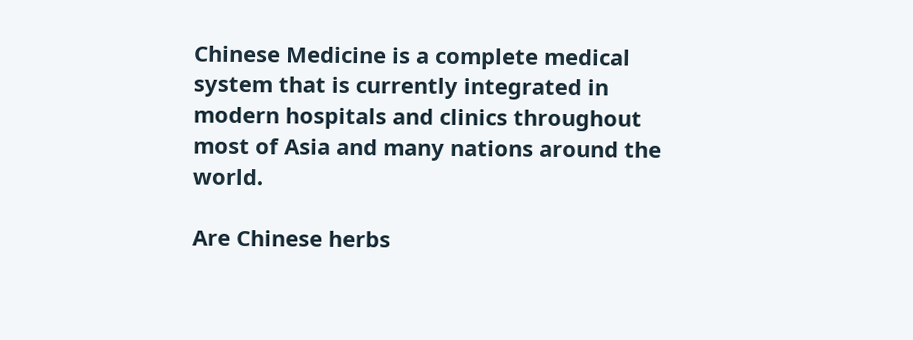Chinese Medicine is a complete medical system that is currently integrated in modern hospitals and clinics throughout most of Asia and many nations around the world.

Are Chinese herbs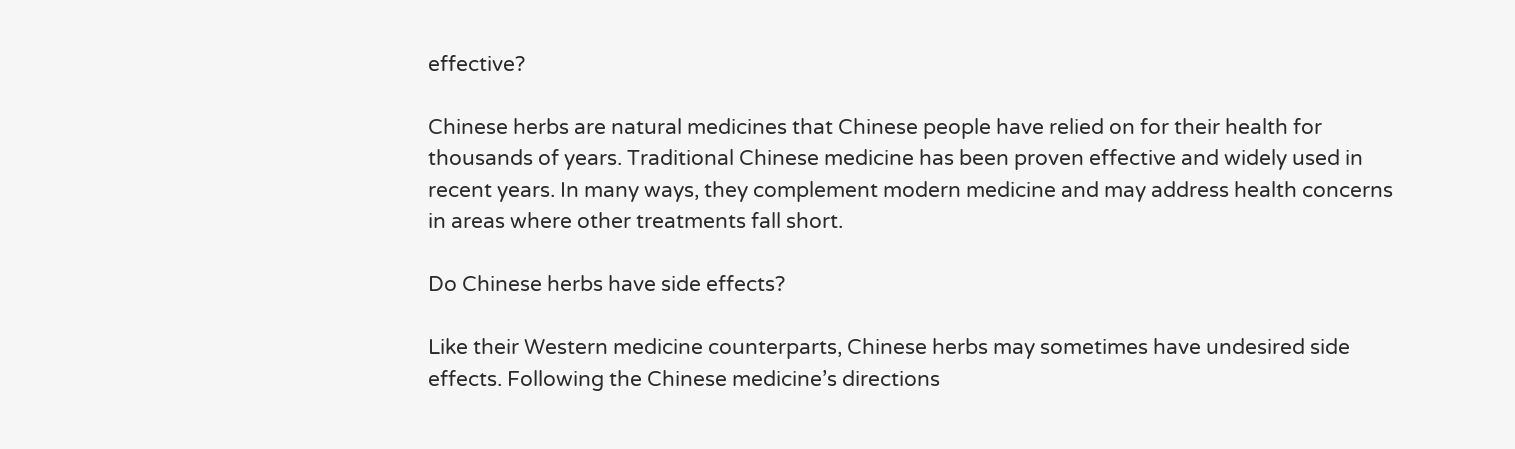effective?

Chinese herbs are natural medicines that Chinese people have relied on for their health for thousands of years. Traditional Chinese medicine has been proven effective and widely used in recent years. In many ways, they complement modern medicine and may address health concerns in areas where other treatments fall short.

Do Chinese herbs have side effects?

Like their Western medicine counterparts, Chinese herbs may sometimes have undesired side effects. Following the Chinese medicine’s directions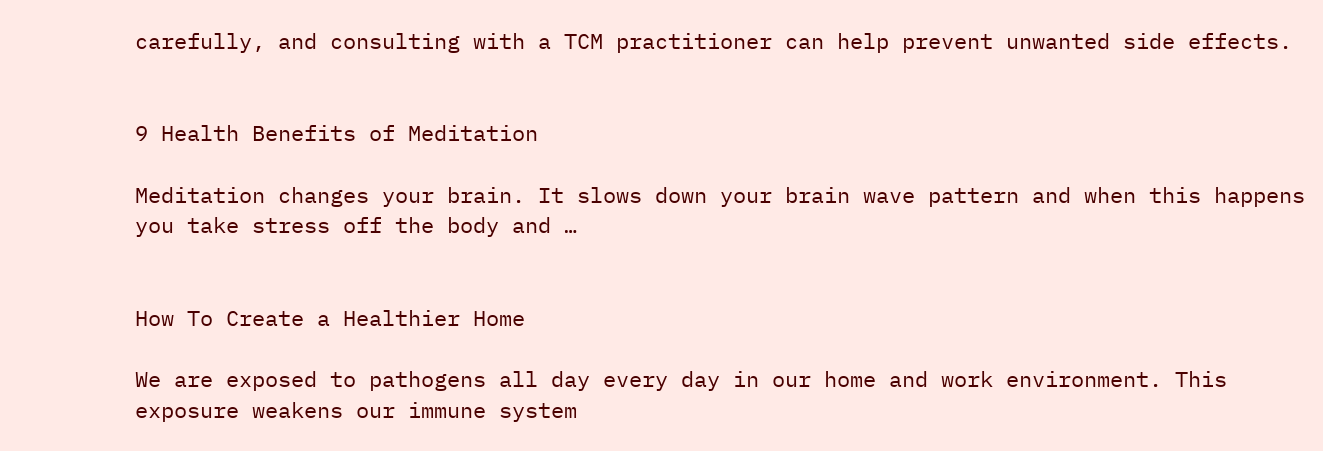carefully, and consulting with a TCM practitioner can help prevent unwanted side effects.


9 Health Benefits of Meditation

Meditation changes your brain. It slows down your brain wave pattern and when this happens you take stress off the body and …


How To Create a Healthier Home

We are exposed to pathogens all day every day in our home and work environment. This exposure weakens our immune system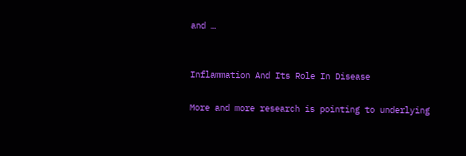and …


Inflammation And Its Role In Disease

More and more research is pointing to underlying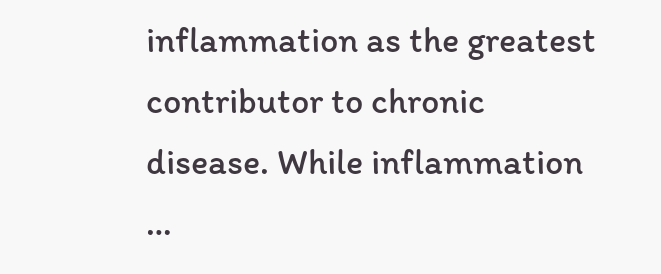inflammation as the greatest contributor to chronic disease. While inflammation …